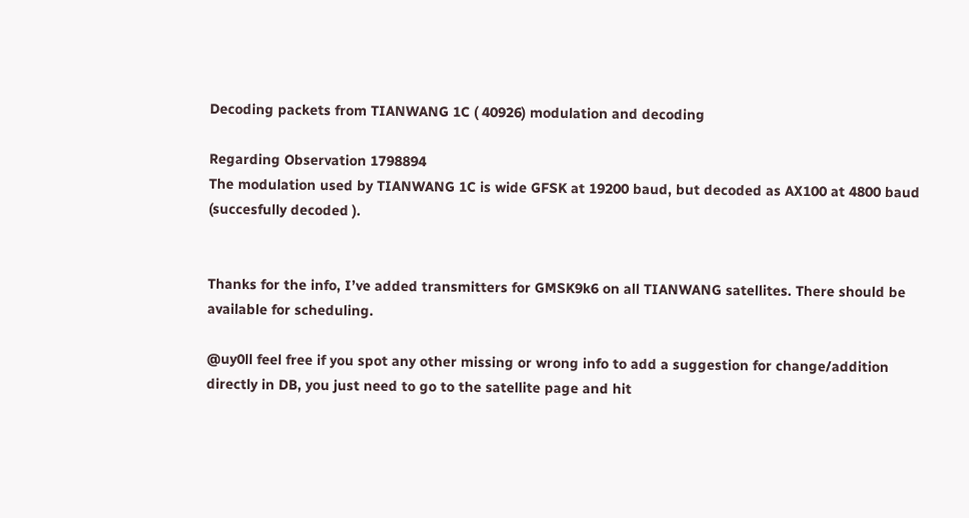Decoding packets from TIANWANG 1C ( 40926) modulation and decoding

Regarding Observation 1798894
The modulation used by TIANWANG 1C is wide GFSK at 19200 baud, but decoded as AX100 at 4800 baud (succesfully decoded ).


Thanks for the info, I’ve added transmitters for GMSK9k6 on all TIANWANG satellites. There should be available for scheduling.

@uy0ll feel free if you spot any other missing or wrong info to add a suggestion for change/addition directly in DB, you just need to go to the satellite page and hit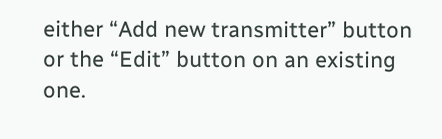either “Add new transmitter” button or the “Edit” button on an existing one.